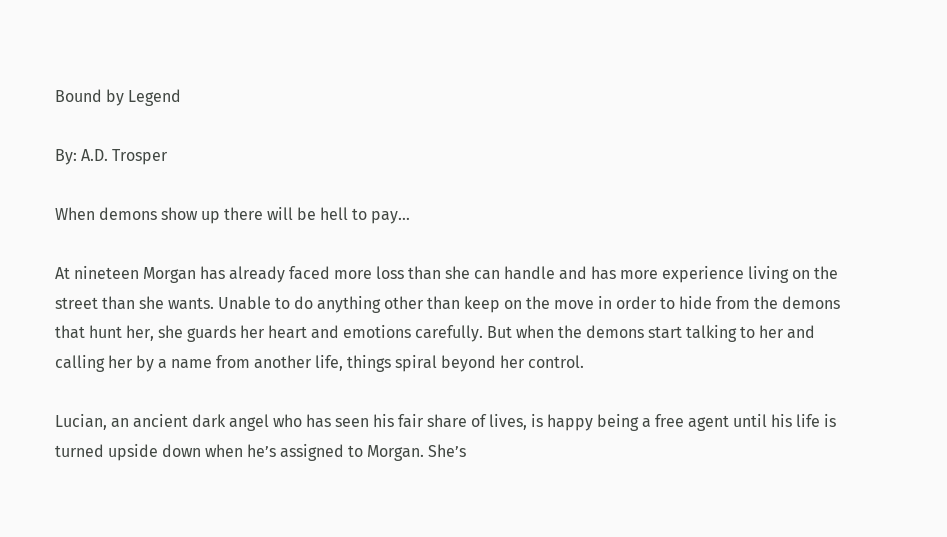Bound by Legend

By: A.D. Trosper

When demons show up there will be hell to pay…

At nineteen Morgan has already faced more loss than she can handle and has more experience living on the street than she wants. Unable to do anything other than keep on the move in order to hide from the demons that hunt her, she guards her heart and emotions carefully. But when the demons start talking to her and calling her by a name from another life, things spiral beyond her control.

Lucian, an ancient dark angel who has seen his fair share of lives, is happy being a free agent until his life is turned upside down when he’s assigned to Morgan. She’s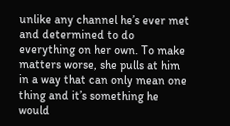unlike any channel he’s ever met and determined to do everything on her own. To make matters worse, she pulls at him in a way that can only mean one thing and it’s something he would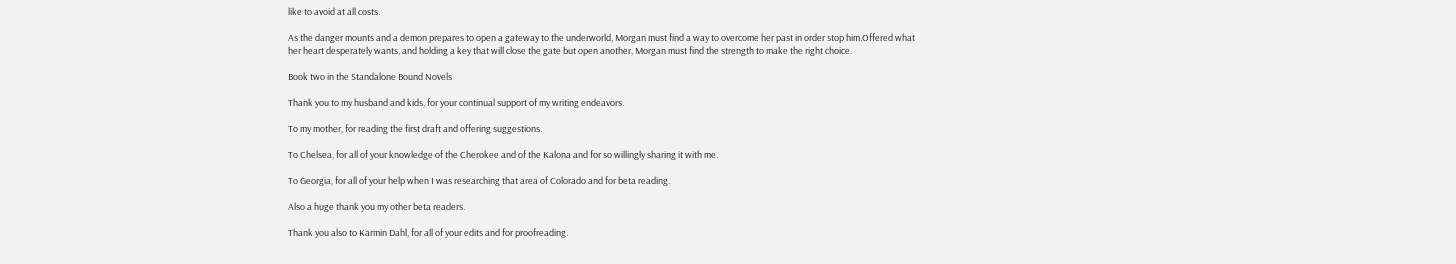like to avoid at all costs.

As the danger mounts and a demon prepares to open a gateway to the underworld, Morgan must find a way to overcome her past in order stop him.Offered what her heart desperately wants, and holding a key that will close the gate but open another, Morgan must find the strength to make the right choice.

Book two in the Standalone Bound Novels

Thank you to my husband and kids, for your continual support of my writing endeavors.

To my mother, for reading the first draft and offering suggestions.

To Chelsea, for all of your knowledge of the Cherokee and of the Kalona and for so willingly sharing it with me.

To Georgia, for all of your help when I was researching that area of Colorado and for beta reading.

Also a huge thank you my other beta readers.

Thank you also to Karmin Dahl, for all of your edits and for proofreading.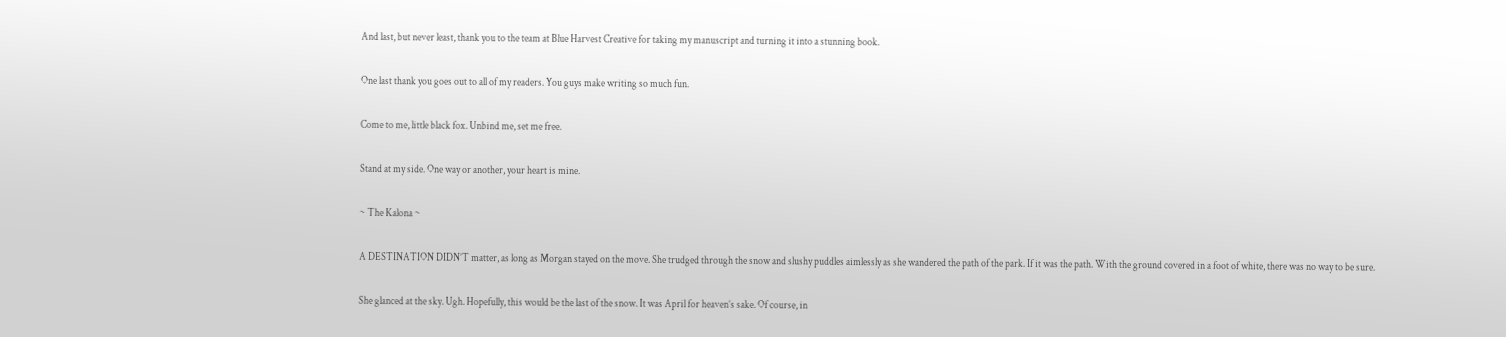And last, but never least, thank you to the team at Blue Harvest Creative for taking my manuscript and turning it into a stunning book.

One last thank you goes out to all of my readers. You guys make writing so much fun.

Come to me, little black fox. Unbind me, set me free.

Stand at my side. One way or another, your heart is mine.

~ The Kalona ~

A DESTINATION DIDN’T matter, as long as Morgan stayed on the move. She trudged through the snow and slushy puddles aimlessly as she wandered the path of the park. If it was the path. With the ground covered in a foot of white, there was no way to be sure.

She glanced at the sky. Ugh. Hopefully, this would be the last of the snow. It was April for heaven’s sake. Of course, in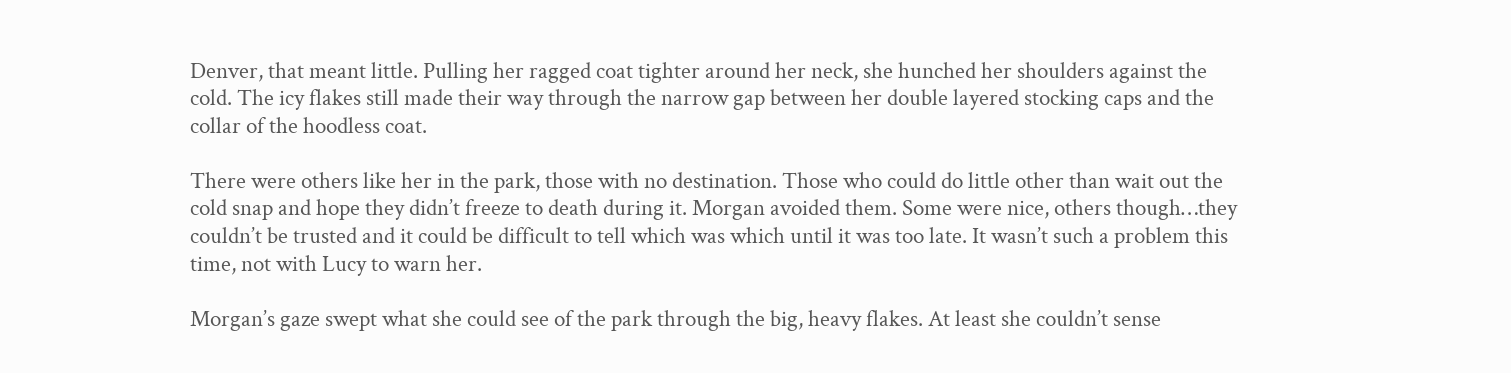Denver, that meant little. Pulling her ragged coat tighter around her neck, she hunched her shoulders against the cold. The icy flakes still made their way through the narrow gap between her double layered stocking caps and the collar of the hoodless coat.

There were others like her in the park, those with no destination. Those who could do little other than wait out the cold snap and hope they didn’t freeze to death during it. Morgan avoided them. Some were nice, others though…they couldn’t be trusted and it could be difficult to tell which was which until it was too late. It wasn’t such a problem this time, not with Lucy to warn her.

Morgan’s gaze swept what she could see of the park through the big, heavy flakes. At least she couldn’t sense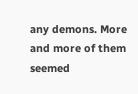any demons. More and more of them seemed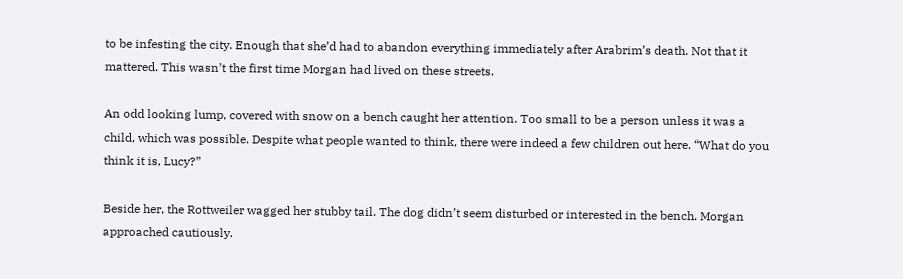to be infesting the city. Enough that she’d had to abandon everything immediately after Arabrim’s death. Not that it mattered. This wasn’t the first time Morgan had lived on these streets.

An odd looking lump, covered with snow on a bench caught her attention. Too small to be a person unless it was a child, which was possible. Despite what people wanted to think, there were indeed a few children out here. “What do you think it is, Lucy?”

Beside her, the Rottweiler wagged her stubby tail. The dog didn’t seem disturbed or interested in the bench. Morgan approached cautiously.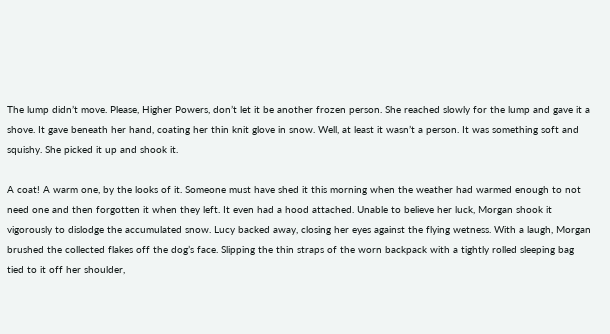The lump didn’t move. Please, Higher Powers, don’t let it be another frozen person. She reached slowly for the lump and gave it a shove. It gave beneath her hand, coating her thin knit glove in snow. Well, at least it wasn’t a person. It was something soft and squishy. She picked it up and shook it.

A coat! A warm one, by the looks of it. Someone must have shed it this morning when the weather had warmed enough to not need one and then forgotten it when they left. It even had a hood attached. Unable to believe her luck, Morgan shook it vigorously to dislodge the accumulated snow. Lucy backed away, closing her eyes against the flying wetness. With a laugh, Morgan brushed the collected flakes off the dog’s face. Slipping the thin straps of the worn backpack with a tightly rolled sleeping bag tied to it off her shoulder,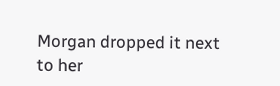Morgan dropped it next to her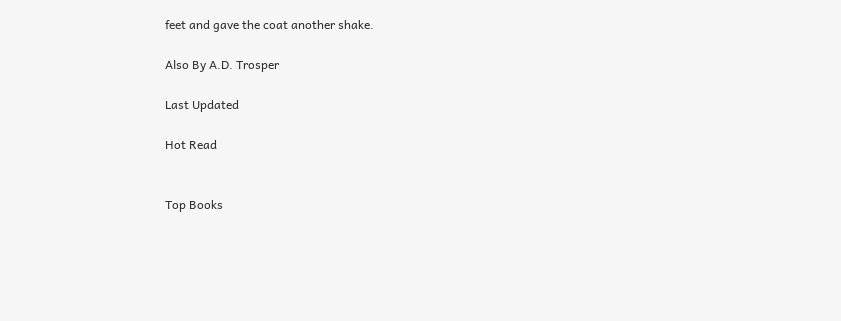feet and gave the coat another shake.

Also By A.D. Trosper

Last Updated

Hot Read


Top Books